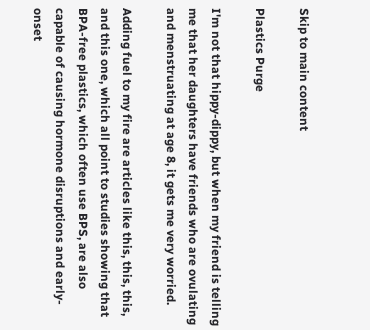Skip to main content

Plastics Purge

I'm not that hippy-dippy, but when my friend is telling me that her daughters have friends who are ovulating and menstruating at age 8, it gets me very worried.

Adding fuel to my fire are articles like this, this, this, and this one, which all point to studies showing that BPA-free plastics, which often use BPS, are also capable of causing hormone disruptions and early-onset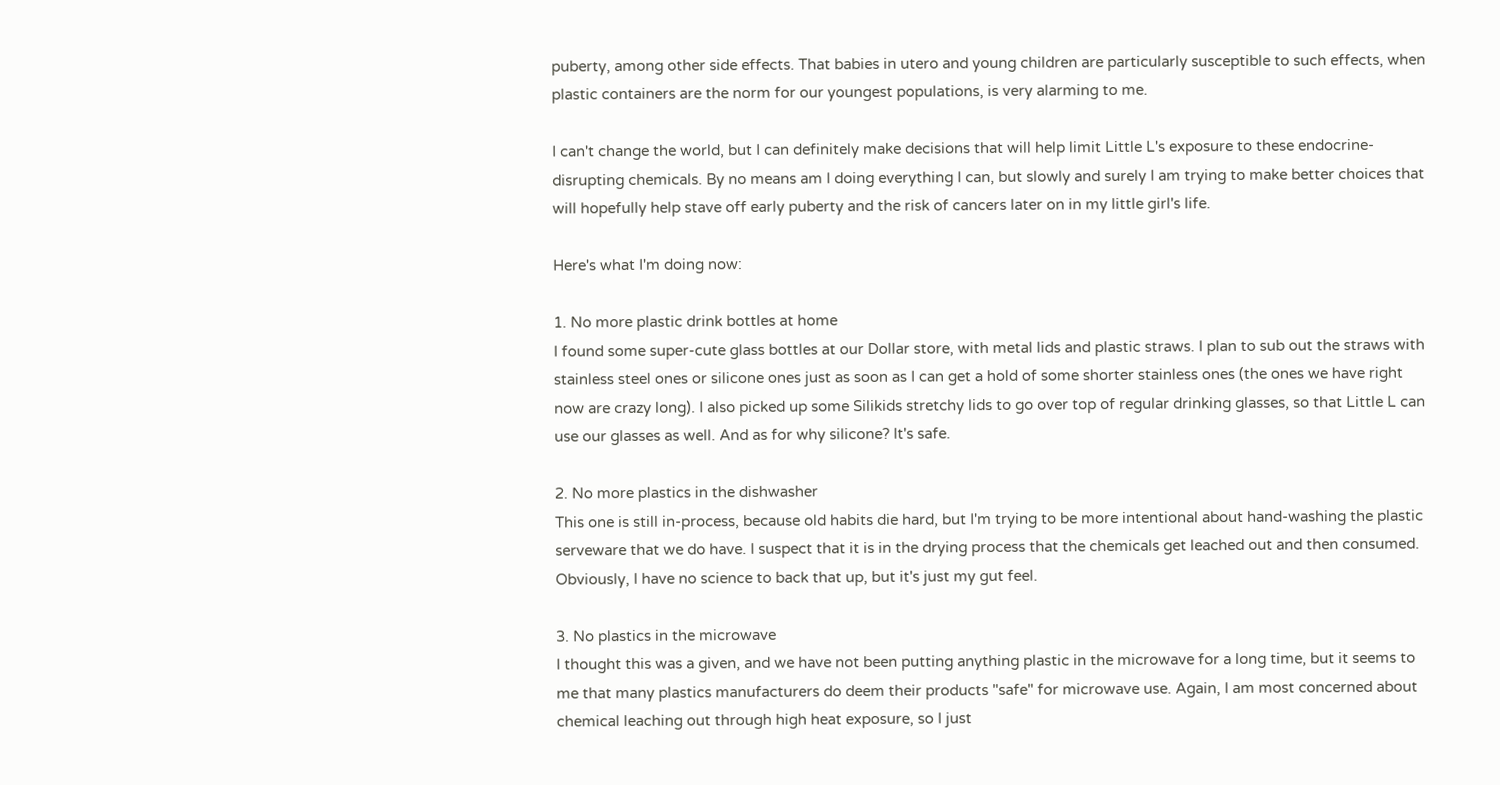puberty, among other side effects. That babies in utero and young children are particularly susceptible to such effects, when plastic containers are the norm for our youngest populations, is very alarming to me.

I can't change the world, but I can definitely make decisions that will help limit Little L's exposure to these endocrine-disrupting chemicals. By no means am I doing everything I can, but slowly and surely I am trying to make better choices that will hopefully help stave off early puberty and the risk of cancers later on in my little girl's life.

Here's what I'm doing now:

1. No more plastic drink bottles at home
I found some super-cute glass bottles at our Dollar store, with metal lids and plastic straws. I plan to sub out the straws with stainless steel ones or silicone ones just as soon as I can get a hold of some shorter stainless ones (the ones we have right now are crazy long). I also picked up some Silikids stretchy lids to go over top of regular drinking glasses, so that Little L can use our glasses as well. And as for why silicone? It's safe.

2. No more plastics in the dishwasher
This one is still in-process, because old habits die hard, but I'm trying to be more intentional about hand-washing the plastic serveware that we do have. I suspect that it is in the drying process that the chemicals get leached out and then consumed. Obviously, I have no science to back that up, but it's just my gut feel.

3. No plastics in the microwave
I thought this was a given, and we have not been putting anything plastic in the microwave for a long time, but it seems to me that many plastics manufacturers do deem their products "safe" for microwave use. Again, I am most concerned about chemical leaching out through high heat exposure, so I just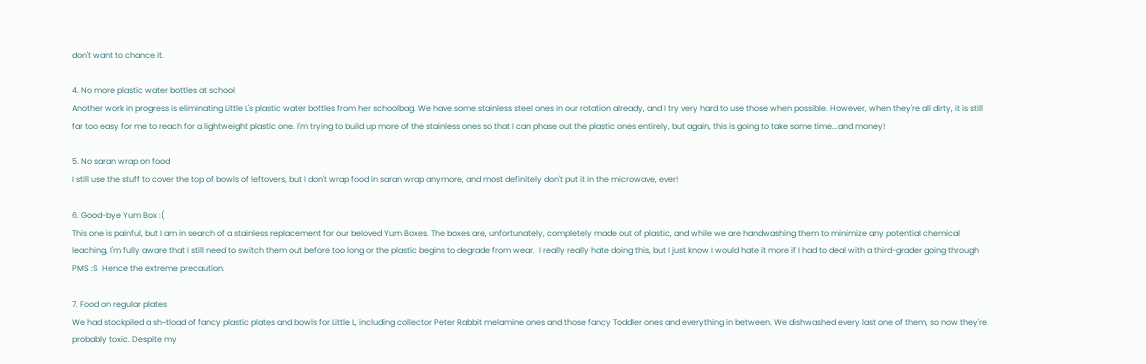don't want to chance it.

4. No more plastic water bottles at school
Another work in progress is eliminating Little L's plastic water bottles from her schoolbag. We have some stainless steel ones in our rotation already, and I try very hard to use those when possible. However, when they're all dirty, it is still far too easy for me to reach for a lightweight plastic one. I'm trying to build up more of the stainless ones so that I can phase out the plastic ones entirely, but again, this is going to take some time...and money!

5. No saran wrap on food
I still use the stuff to cover the top of bowls of leftovers, but I don't wrap food in saran wrap anymore, and most definitely don't put it in the microwave, ever!

6. Good-bye Yum Box :(
This one is painful, but I am in search of a stainless replacement for our beloved Yum Boxes. The boxes are, unfortunately, completely made out of plastic, and while we are handwashing them to minimize any potential chemical leaching, I'm fully aware that I still need to switch them out before too long or the plastic begins to degrade from wear.  I really really hate doing this, but I just know I would hate it more if I had to deal with a third-grader going through PMS :S  Hence the extreme precaution.

7. Food on regular plates
We had stockpiled a sh~tload of fancy plastic plates and bowls for Little L, including collector Peter Rabbit melamine ones and those fancy Toddler ones and everything in between. We dishwashed every last one of them, so now they're probably toxic. Despite my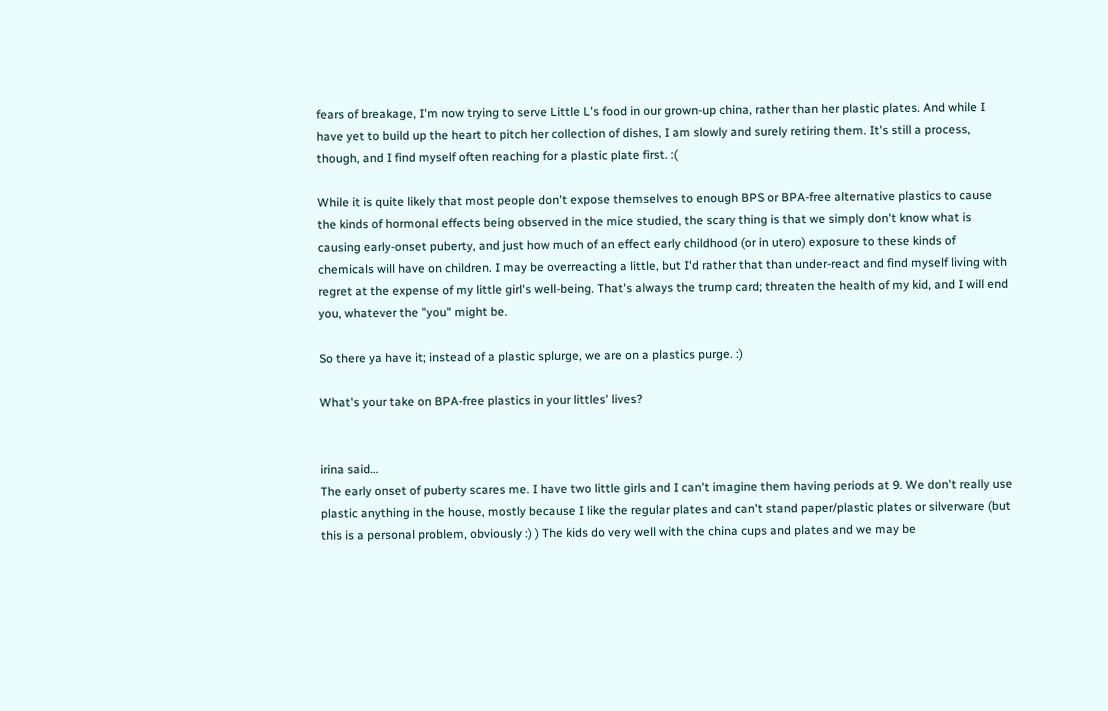fears of breakage, I'm now trying to serve Little L's food in our grown-up china, rather than her plastic plates. And while I have yet to build up the heart to pitch her collection of dishes, I am slowly and surely retiring them. It's still a process, though, and I find myself often reaching for a plastic plate first. :(

While it is quite likely that most people don't expose themselves to enough BPS or BPA-free alternative plastics to cause the kinds of hormonal effects being observed in the mice studied, the scary thing is that we simply don't know what is causing early-onset puberty, and just how much of an effect early childhood (or in utero) exposure to these kinds of chemicals will have on children. I may be overreacting a little, but I'd rather that than under-react and find myself living with regret at the expense of my little girl's well-being. That's always the trump card; threaten the health of my kid, and I will end you, whatever the "you" might be.

So there ya have it; instead of a plastic splurge, we are on a plastics purge. :)

What's your take on BPA-free plastics in your littles' lives?


irina said…
The early onset of puberty scares me. I have two little girls and I can't imagine them having periods at 9. We don't really use plastic anything in the house, mostly because I like the regular plates and can't stand paper/plastic plates or silverware (but this is a personal problem, obviously :) ) The kids do very well with the china cups and plates and we may be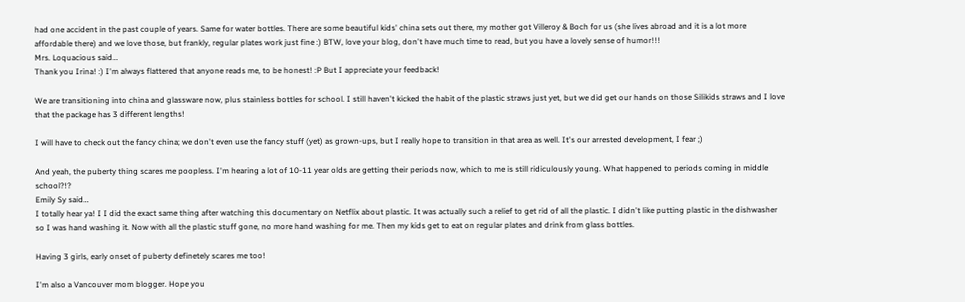had one accident in the past couple of years. Same for water bottles. There are some beautiful kids' china sets out there, my mother got Villeroy & Boch for us (she lives abroad and it is a lot more affordable there) and we love those, but frankly, regular plates work just fine :) BTW, love your blog, don't have much time to read, but you have a lovely sense of humor!!!
Mrs. Loquacious said…
Thank you Irina! :) I'm always flattered that anyone reads me, to be honest! :P But I appreciate your feedback!

We are transitioning into china and glassware now, plus stainless bottles for school. I still haven't kicked the habit of the plastic straws just yet, but we did get our hands on those Silikids straws and I love that the package has 3 different lengths!

I will have to check out the fancy china; we don't even use the fancy stuff (yet) as grown-ups, but I really hope to transition in that area as well. It's our arrested development, I fear ;)

And yeah, the puberty thing scares me poopless. I'm hearing a lot of 10-11 year olds are getting their periods now, which to me is still ridiculously young. What happened to periods coming in middle school?!?
Emily Sy said…
I totally hear ya! I I did the exact same thing after watching this documentary on Netflix about plastic. It was actually such a relief to get rid of all the plastic. I didn't like putting plastic in the dishwasher so I was hand washing it. Now with all the plastic stuff gone, no more hand washing for me. Then my kids get to eat on regular plates and drink from glass bottles.

Having 3 girls, early onset of puberty definetely scares me too!

I'm also a Vancouver mom blogger. Hope you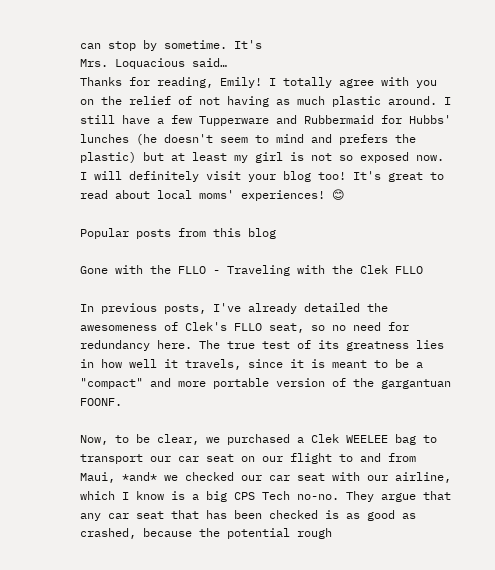can stop by sometime. It's
Mrs. Loquacious said…
Thanks for reading, Emily! I totally agree with you on the relief of not having as much plastic around. I still have a few Tupperware and Rubbermaid for Hubbs' lunches (he doesn't seem to mind and prefers the plastic) but at least my girl is not so exposed now. I will definitely visit your blog too! It's great to read about local moms' experiences! 😊

Popular posts from this blog

Gone with the FLLO - Traveling with the Clek FLLO

In previous posts, I've already detailed the awesomeness of Clek's FLLO seat, so no need for redundancy here. The true test of its greatness lies in how well it travels, since it is meant to be a "compact" and more portable version of the gargantuan FOONF.

Now, to be clear, we purchased a Clek WEELEE bag to transport our car seat on our flight to and from Maui, *and* we checked our car seat with our airline, which I know is a big CPS Tech no-no. They argue that any car seat that has been checked is as good as crashed, because the potential rough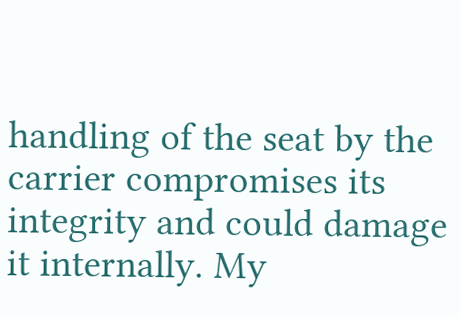handling of the seat by the carrier compromises its integrity and could damage it internally. My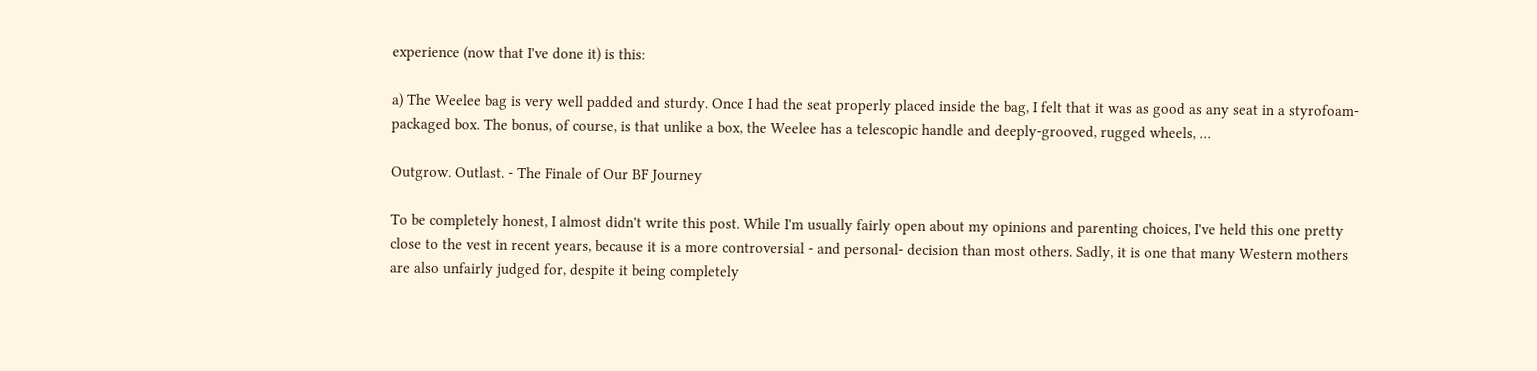experience (now that I've done it) is this:

a) The Weelee bag is very well padded and sturdy. Once I had the seat properly placed inside the bag, I felt that it was as good as any seat in a styrofoam-packaged box. The bonus, of course, is that unlike a box, the Weelee has a telescopic handle and deeply-grooved, rugged wheels, …

Outgrow. Outlast. - The Finale of Our BF Journey

To be completely honest, I almost didn't write this post. While I'm usually fairly open about my opinions and parenting choices, I've held this one pretty close to the vest in recent years, because it is a more controversial - and personal- decision than most others. Sadly, it is one that many Western mothers are also unfairly judged for, despite it being completely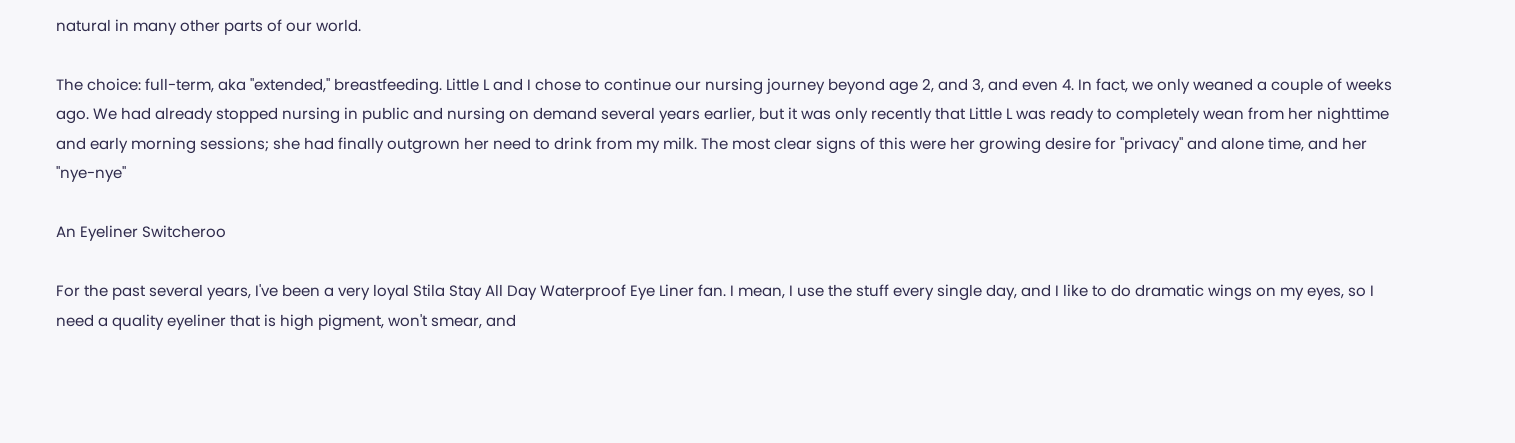natural in many other parts of our world.

The choice: full-term, aka "extended," breastfeeding. Little L and I chose to continue our nursing journey beyond age 2, and 3, and even 4. In fact, we only weaned a couple of weeks ago. We had already stopped nursing in public and nursing on demand several years earlier, but it was only recently that Little L was ready to completely wean from her nighttime and early morning sessions; she had finally outgrown her need to drink from my milk. The most clear signs of this were her growing desire for "privacy" and alone time, and her "nye-nye"

An Eyeliner Switcheroo

For the past several years, I've been a very loyal Stila Stay All Day Waterproof Eye Liner fan. I mean, I use the stuff every single day, and I like to do dramatic wings on my eyes, so I need a quality eyeliner that is high pigment, won't smear, and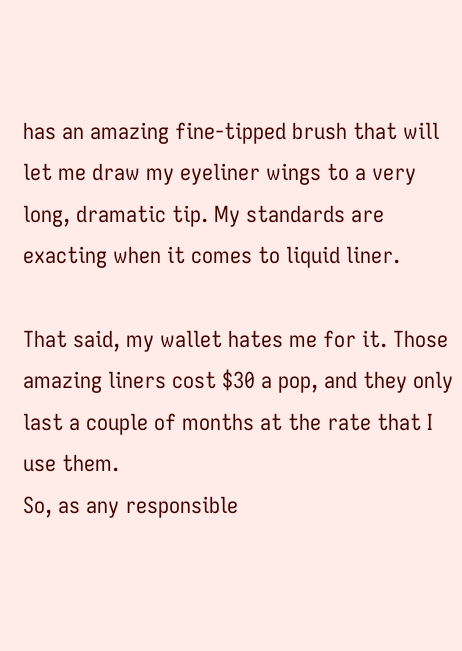has an amazing fine-tipped brush that will let me draw my eyeliner wings to a very long, dramatic tip. My standards are exacting when it comes to liquid liner.

That said, my wallet hates me for it. Those amazing liners cost $30 a pop, and they only last a couple of months at the rate that I use them.
So, as any responsible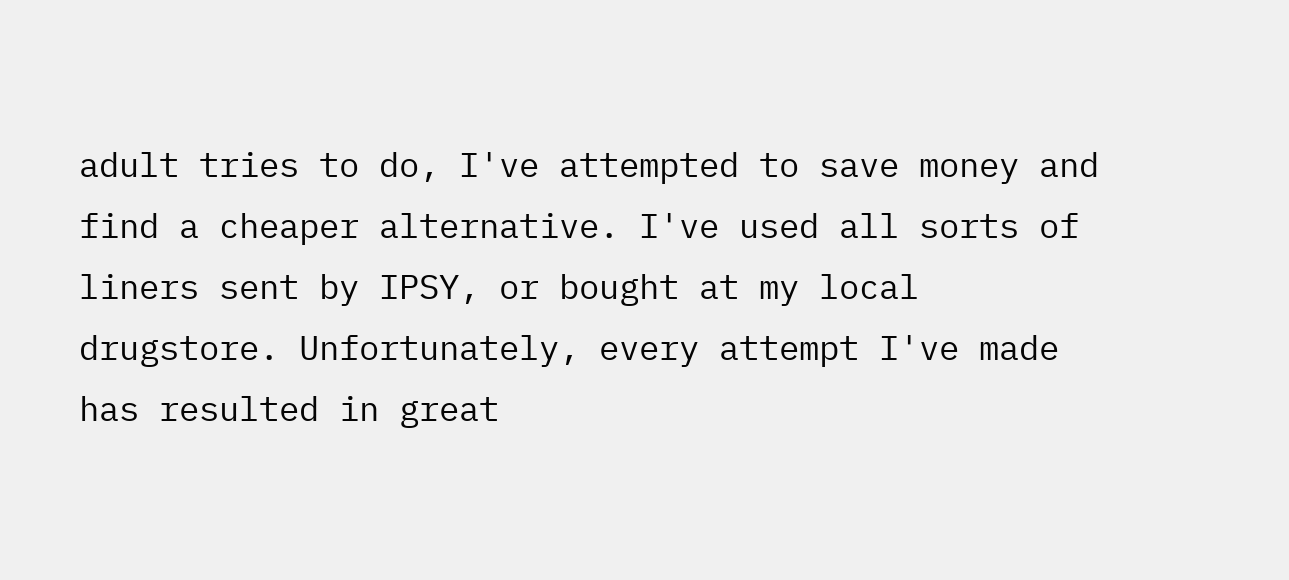adult tries to do, I've attempted to save money and find a cheaper alternative. I've used all sorts of liners sent by IPSY, or bought at my local drugstore. Unfortunately, every attempt I've made has resulted in great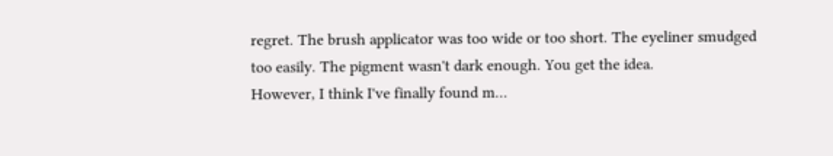regret. The brush applicator was too wide or too short. The eyeliner smudged too easily. The pigment wasn't dark enough. You get the idea.
However, I think I've finally found m…